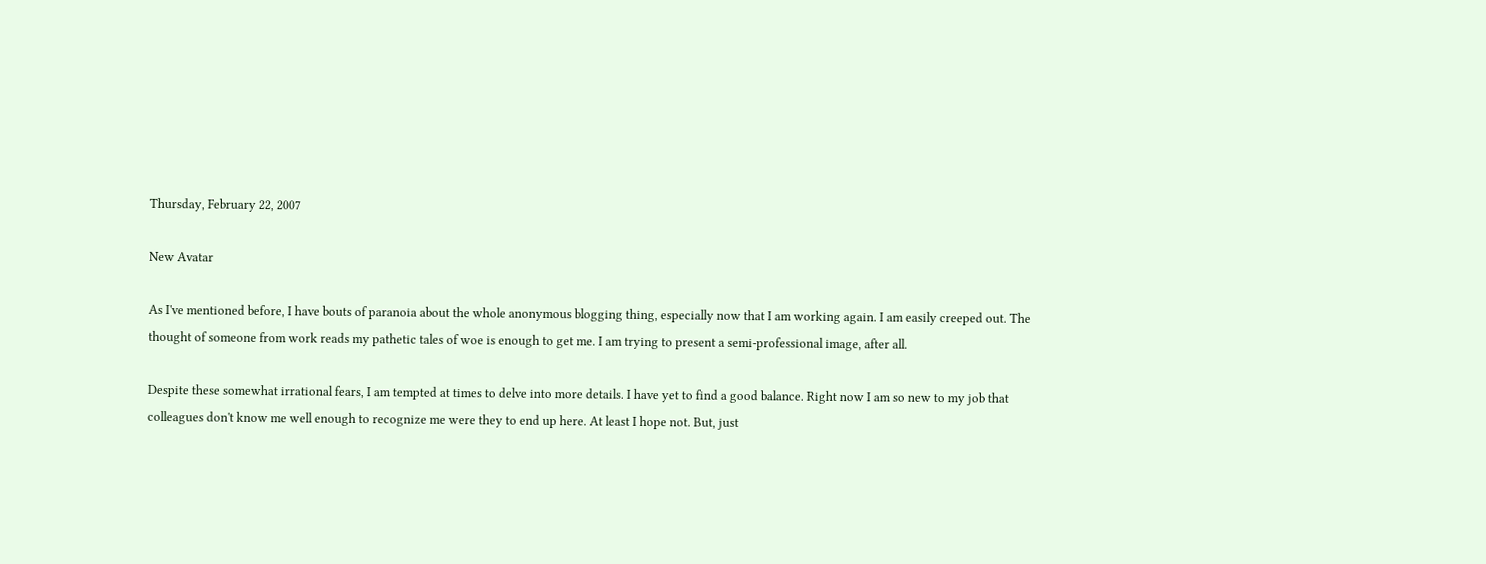Thursday, February 22, 2007

New Avatar

As I've mentioned before, I have bouts of paranoia about the whole anonymous blogging thing, especially now that I am working again. I am easily creeped out. The thought of someone from work reads my pathetic tales of woe is enough to get me. I am trying to present a semi-professional image, after all.

Despite these somewhat irrational fears, I am tempted at times to delve into more details. I have yet to find a good balance. Right now I am so new to my job that colleagues don't know me well enough to recognize me were they to end up here. At least I hope not. But, just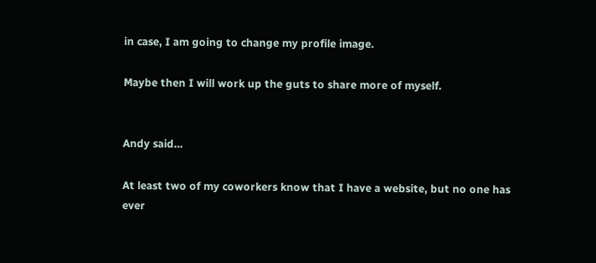in case, I am going to change my profile image.

Maybe then I will work up the guts to share more of myself.


Andy said...

At least two of my coworkers know that I have a website, but no one has ever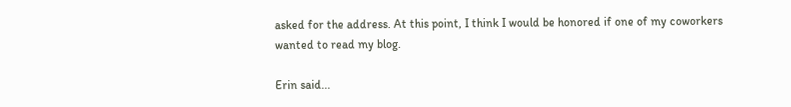asked for the address. At this point, I think I would be honored if one of my coworkers wanted to read my blog.

Erin said...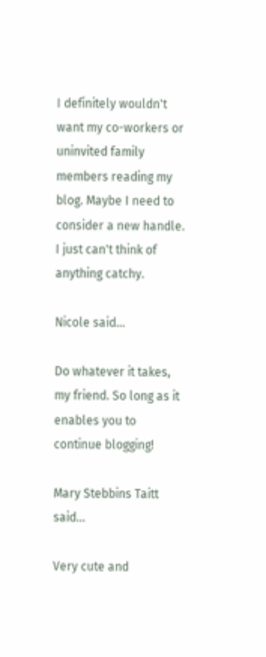I definitely wouldn't want my co-workers or uninvited family members reading my blog. Maybe I need to consider a new handle. I just can't think of anything catchy.

Nicole said...

Do whatever it takes, my friend. So long as it enables you to continue blogging!

Mary Stebbins Taitt said...

Very cute and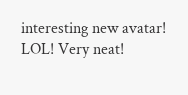interesting new avatar! LOL! Very neat!